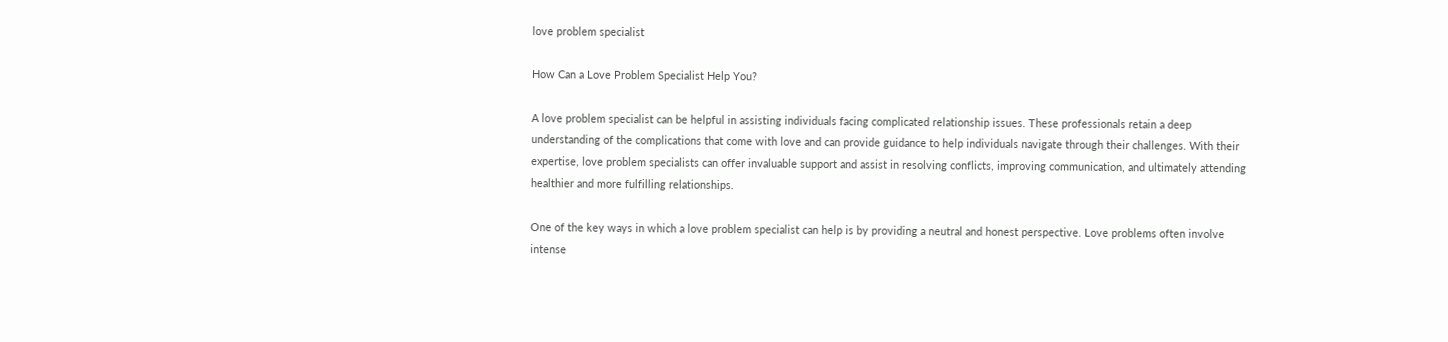love problem specialist

How Can a Love Problem Specialist Help You?

A love problem specialist can be helpful in assisting individuals facing complicated relationship issues. These professionals retain a deep understanding of the complications that come with love and can provide guidance to help individuals navigate through their challenges. With their expertise, love problem specialists can offer invaluable support and assist in resolving conflicts, improving communication, and ultimately attending healthier and more fulfilling relationships.

One of the key ways in which a love problem specialist can help is by providing a neutral and honest perspective. Love problems often involve intense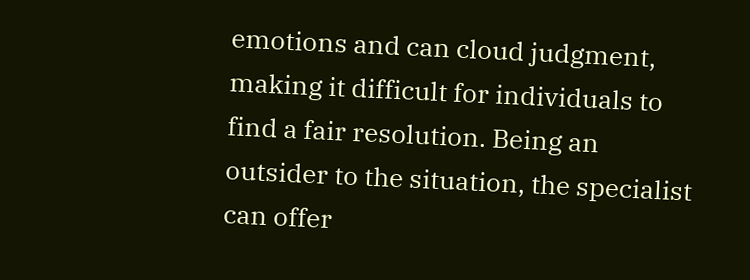emotions and can cloud judgment, making it difficult for individuals to find a fair resolution. Being an outsider to the situation, the specialist can offer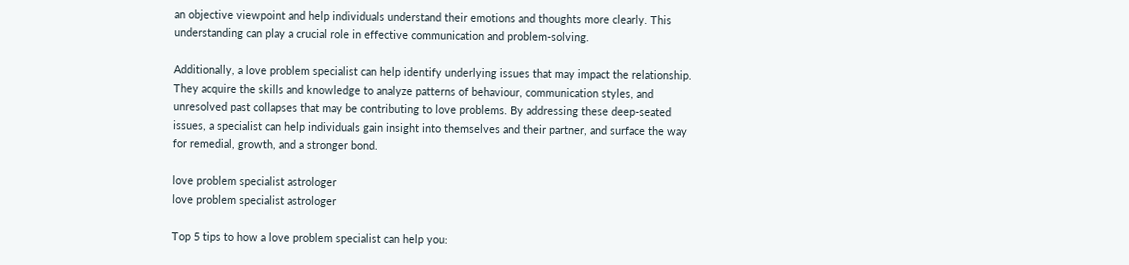an objective viewpoint and help individuals understand their emotions and thoughts more clearly. This understanding can play a crucial role in effective communication and problem-solving.

Additionally, a love problem specialist can help identify underlying issues that may impact the relationship. They acquire the skills and knowledge to analyze patterns of behaviour, communication styles, and unresolved past collapses that may be contributing to love problems. By addressing these deep-seated issues, a specialist can help individuals gain insight into themselves and their partner, and surface the way for remedial, growth, and a stronger bond.

love problem specialist astrologer
love problem specialist astrologer

Top 5 tips to how a love problem specialist can help you: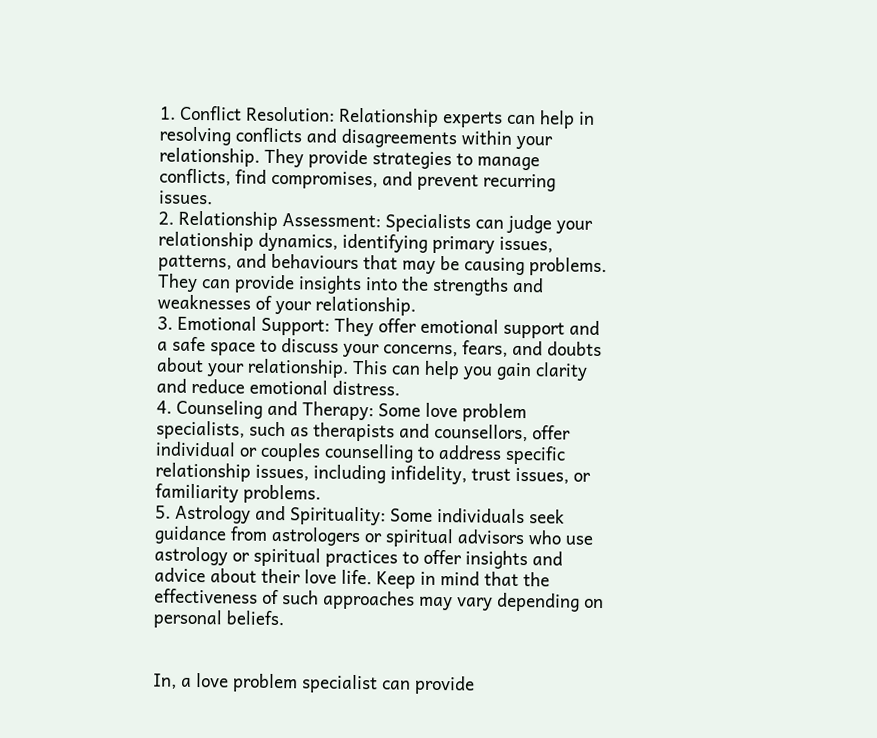1. Conflict Resolution: Relationship experts can help in resolving conflicts and disagreements within your relationship. They provide strategies to manage conflicts, find compromises, and prevent recurring issues.
2. Relationship Assessment: Specialists can judge your relationship dynamics, identifying primary issues, patterns, and behaviours that may be causing problems. They can provide insights into the strengths and weaknesses of your relationship.
3. Emotional Support: They offer emotional support and a safe space to discuss your concerns, fears, and doubts about your relationship. This can help you gain clarity and reduce emotional distress.
4. Counseling and Therapy: Some love problem specialists, such as therapists and counsellors, offer individual or couples counselling to address specific relationship issues, including infidelity, trust issues, or familiarity problems.
5. Astrology and Spirituality: Some individuals seek guidance from astrologers or spiritual advisors who use astrology or spiritual practices to offer insights and advice about their love life. Keep in mind that the effectiveness of such approaches may vary depending on personal beliefs.


In, a love problem specialist can provide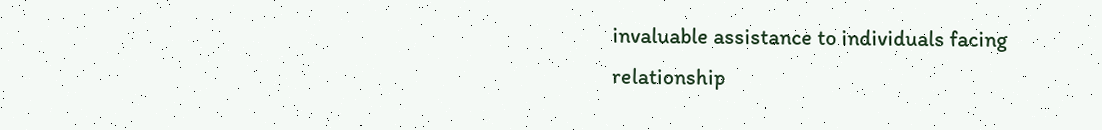invaluable assistance to individuals facing relationship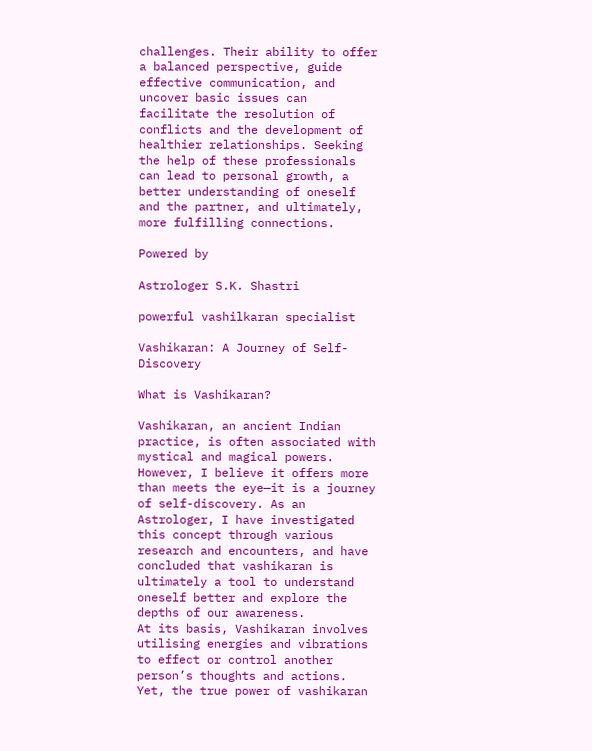challenges. Their ability to offer a balanced perspective, guide effective communication, and uncover basic issues can facilitate the resolution of conflicts and the development of healthier relationships. Seeking the help of these professionals can lead to personal growth, a better understanding of oneself and the partner, and ultimately, more fulfilling connections.

Powered by

Astrologer S.K. Shastri

powerful vashilkaran specialist

Vashikaran: A Journey of Self-Discovery

What is Vashikaran?

Vashikaran, an ancient Indian practice, is often associated with mystical and magical powers. However, I believe it offers more than meets the eye—it is a journey of self-discovery. As an Astrologer, I have investigated this concept through various research and encounters, and have concluded that vashikaran is ultimately a tool to understand oneself better and explore the depths of our awareness.
At its basis, Vashikaran involves utilising energies and vibrations to effect or control another person’s thoughts and actions. Yet, the true power of vashikaran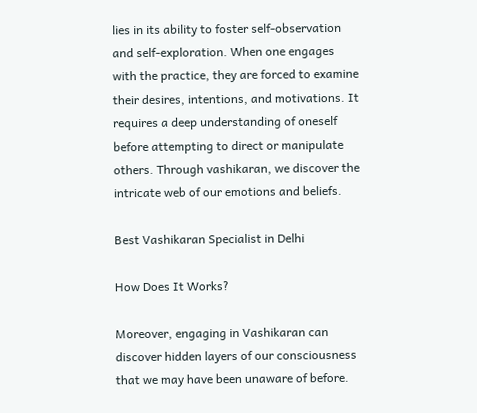lies in its ability to foster self-observation and self-exploration. When one engages with the practice, they are forced to examine their desires, intentions, and motivations. It requires a deep understanding of oneself before attempting to direct or manipulate others. Through vashikaran, we discover the intricate web of our emotions and beliefs.

Best Vashikaran Specialist in Delhi

How Does It Works?

Moreover, engaging in Vashikaran can discover hidden layers of our consciousness that we may have been unaware of before.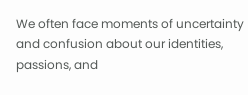We often face moments of uncertainty and confusion about our identities, passions, and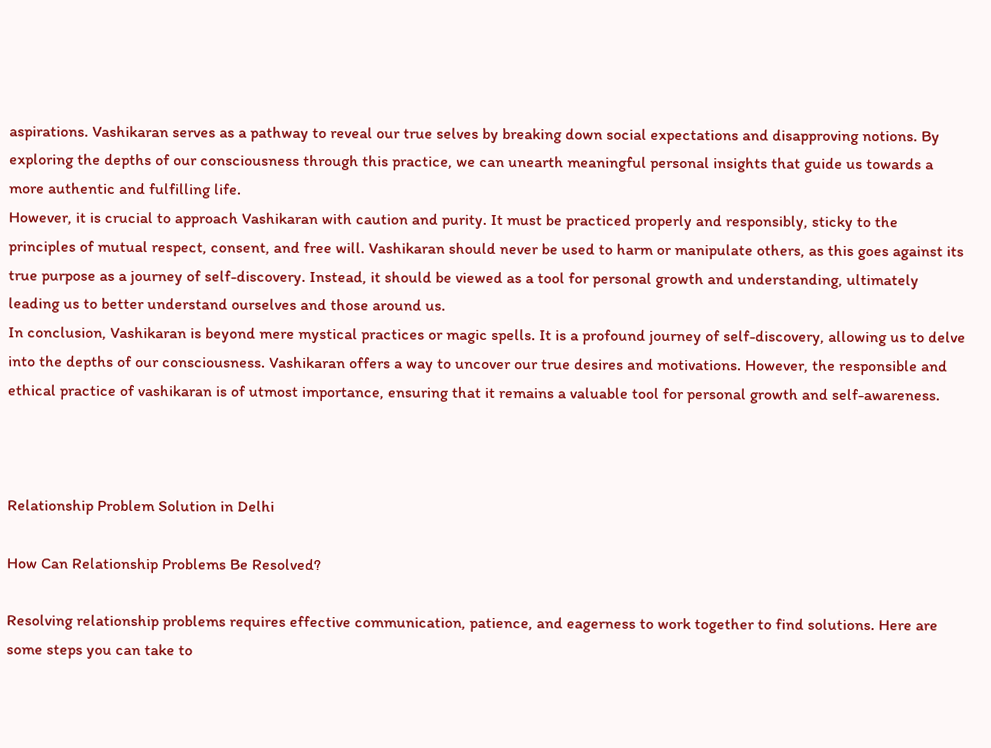aspirations. Vashikaran serves as a pathway to reveal our true selves by breaking down social expectations and disapproving notions. By exploring the depths of our consciousness through this practice, we can unearth meaningful personal insights that guide us towards a more authentic and fulfilling life.
However, it is crucial to approach Vashikaran with caution and purity. It must be practiced properly and responsibly, sticky to the principles of mutual respect, consent, and free will. Vashikaran should never be used to harm or manipulate others, as this goes against its true purpose as a journey of self-discovery. Instead, it should be viewed as a tool for personal growth and understanding, ultimately leading us to better understand ourselves and those around us.
In conclusion, Vashikaran is beyond mere mystical practices or magic spells. It is a profound journey of self-discovery, allowing us to delve into the depths of our consciousness. Vashikaran offers a way to uncover our true desires and motivations. However, the responsible and ethical practice of vashikaran is of utmost importance, ensuring that it remains a valuable tool for personal growth and self-awareness.



Relationship Problem Solution in Delhi

How Can Relationship Problems Be Resolved?

Resolving relationship problems requires effective communication, patience, and eagerness to work together to find solutions. Here are some steps you can take to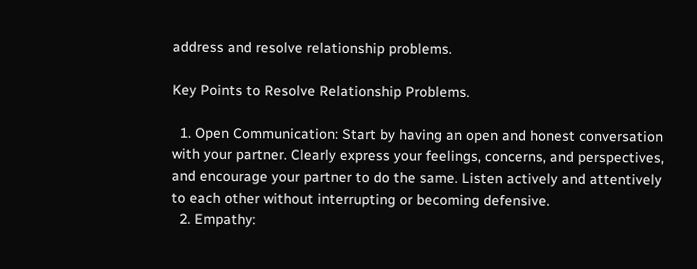address and resolve relationship problems.

Key Points to Resolve Relationship Problems.

  1. Open Communication: Start by having an open and honest conversation with your partner. Clearly express your feelings, concerns, and perspectives, and encourage your partner to do the same. Listen actively and attentively to each other without interrupting or becoming defensive.
  2. Empathy: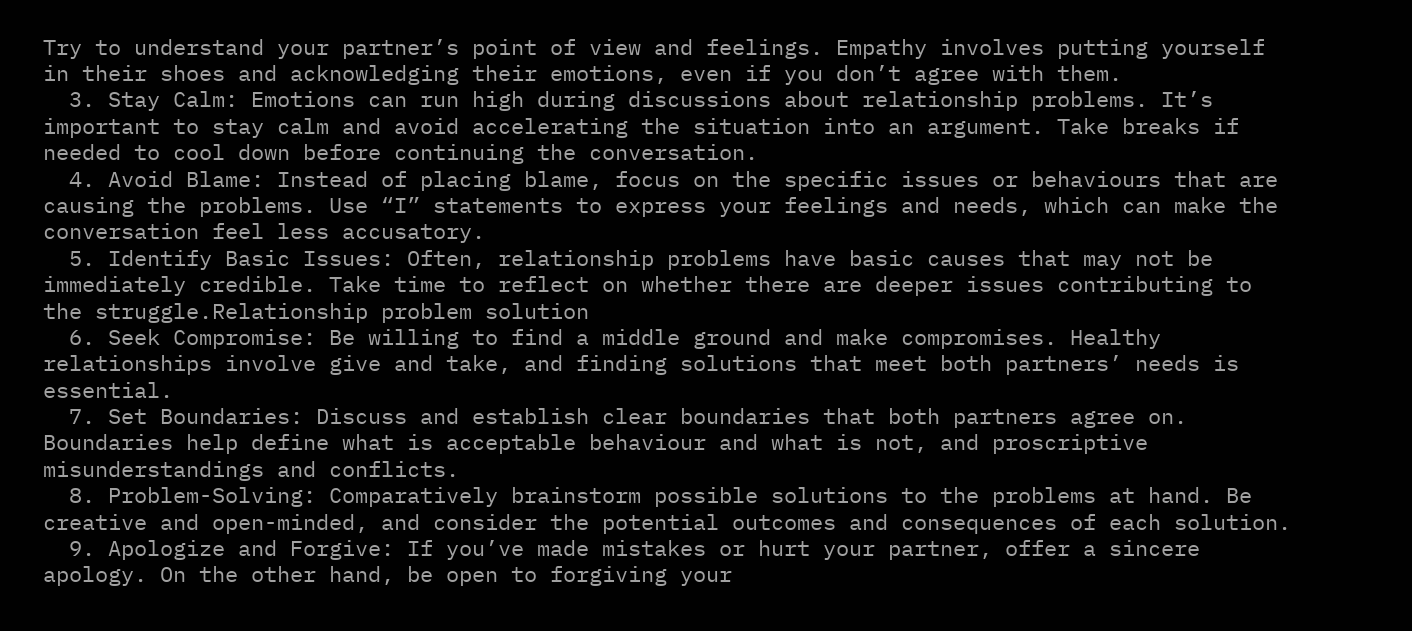Try to understand your partner’s point of view and feelings. Empathy involves putting yourself in their shoes and acknowledging their emotions, even if you don’t agree with them.
  3. Stay Calm: Emotions can run high during discussions about relationship problems. It’s important to stay calm and avoid accelerating the situation into an argument. Take breaks if needed to cool down before continuing the conversation.
  4. Avoid Blame: Instead of placing blame, focus on the specific issues or behaviours that are causing the problems. Use “I” statements to express your feelings and needs, which can make the conversation feel less accusatory.
  5. Identify Basic Issues: Often, relationship problems have basic causes that may not be immediately credible. Take time to reflect on whether there are deeper issues contributing to the struggle.Relationship problem solution
  6. Seek Compromise: Be willing to find a middle ground and make compromises. Healthy relationships involve give and take, and finding solutions that meet both partners’ needs is essential.
  7. Set Boundaries: Discuss and establish clear boundaries that both partners agree on. Boundaries help define what is acceptable behaviour and what is not, and proscriptive misunderstandings and conflicts.
  8. Problem-Solving: Comparatively brainstorm possible solutions to the problems at hand. Be creative and open-minded, and consider the potential outcomes and consequences of each solution.
  9. Apologize and Forgive: If you’ve made mistakes or hurt your partner, offer a sincere apology. On the other hand, be open to forgiving your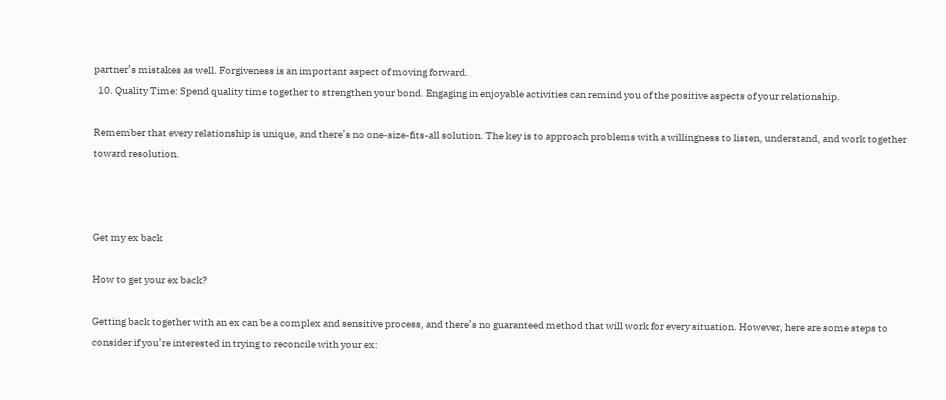partner’s mistakes as well. Forgiveness is an important aspect of moving forward.
  10. Quality Time: Spend quality time together to strengthen your bond. Engaging in enjoyable activities can remind you of the positive aspects of your relationship.

Remember that every relationship is unique, and there’s no one-size-fits-all solution. The key is to approach problems with a willingness to listen, understand, and work together toward resolution.



Get my ex back

How to get your ex back?

Getting back together with an ex can be a complex and sensitive process, and there’s no guaranteed method that will work for every situation. However, here are some steps to consider if you’re interested in trying to reconcile with your ex: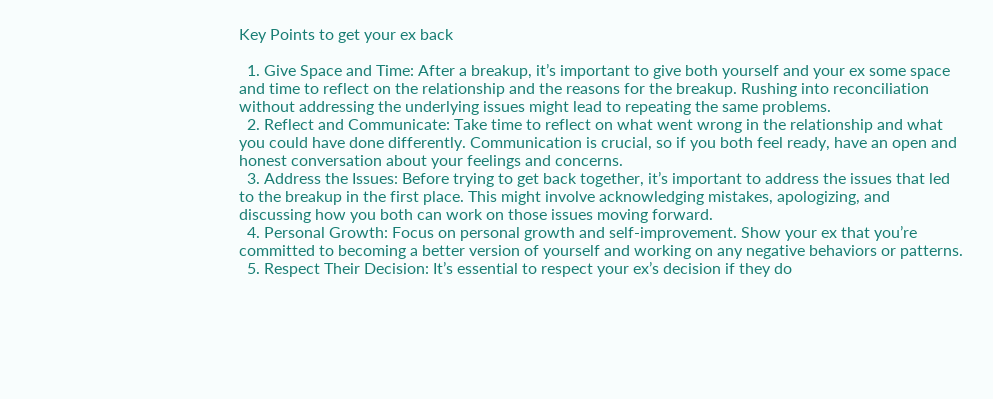Key Points to get your ex back

  1. Give Space and Time: After a breakup, it’s important to give both yourself and your ex some space and time to reflect on the relationship and the reasons for the breakup. Rushing into reconciliation without addressing the underlying issues might lead to repeating the same problems.
  2. Reflect and Communicate: Take time to reflect on what went wrong in the relationship and what you could have done differently. Communication is crucial, so if you both feel ready, have an open and honest conversation about your feelings and concerns.
  3. Address the Issues: Before trying to get back together, it’s important to address the issues that led to the breakup in the first place. This might involve acknowledging mistakes, apologizing, and discussing how you both can work on those issues moving forward.
  4. Personal Growth: Focus on personal growth and self-improvement. Show your ex that you’re committed to becoming a better version of yourself and working on any negative behaviors or patterns.
  5. Respect Their Decision: It’s essential to respect your ex’s decision if they do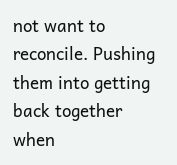not want to reconcile. Pushing them into getting back together when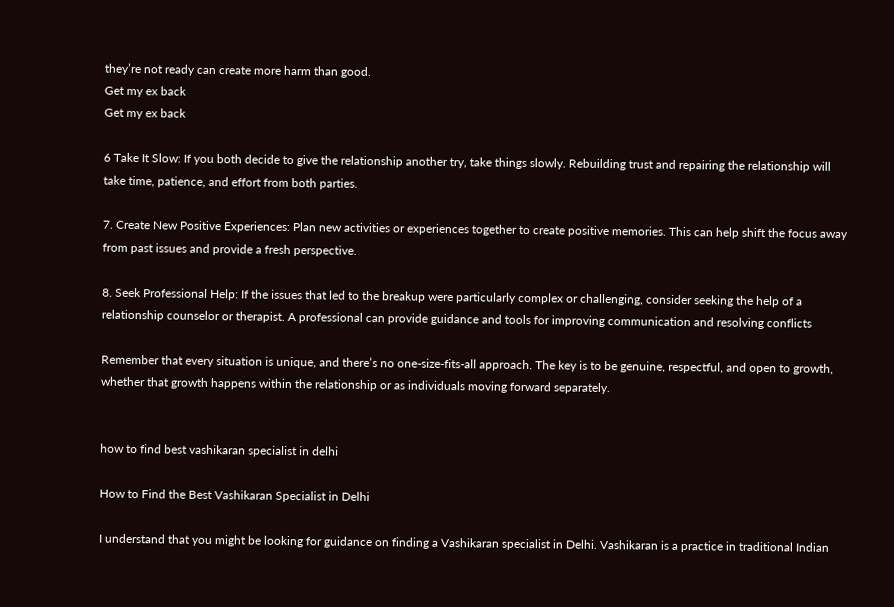they’re not ready can create more harm than good.
Get my ex back
Get my ex back

6 Take It Slow: If you both decide to give the relationship another try, take things slowly. Rebuilding trust and repairing the relationship will take time, patience, and effort from both parties.

7. Create New Positive Experiences: Plan new activities or experiences together to create positive memories. This can help shift the focus away from past issues and provide a fresh perspective.

8. Seek Professional Help: If the issues that led to the breakup were particularly complex or challenging, consider seeking the help of a relationship counselor or therapist. A professional can provide guidance and tools for improving communication and resolving conflicts

Remember that every situation is unique, and there’s no one-size-fits-all approach. The key is to be genuine, respectful, and open to growth, whether that growth happens within the relationship or as individuals moving forward separately.


how to find best vashikaran specialist in delhi

How to Find the Best Vashikaran Specialist in Delhi

I understand that you might be looking for guidance on finding a Vashikaran specialist in Delhi. Vashikaran is a practice in traditional Indian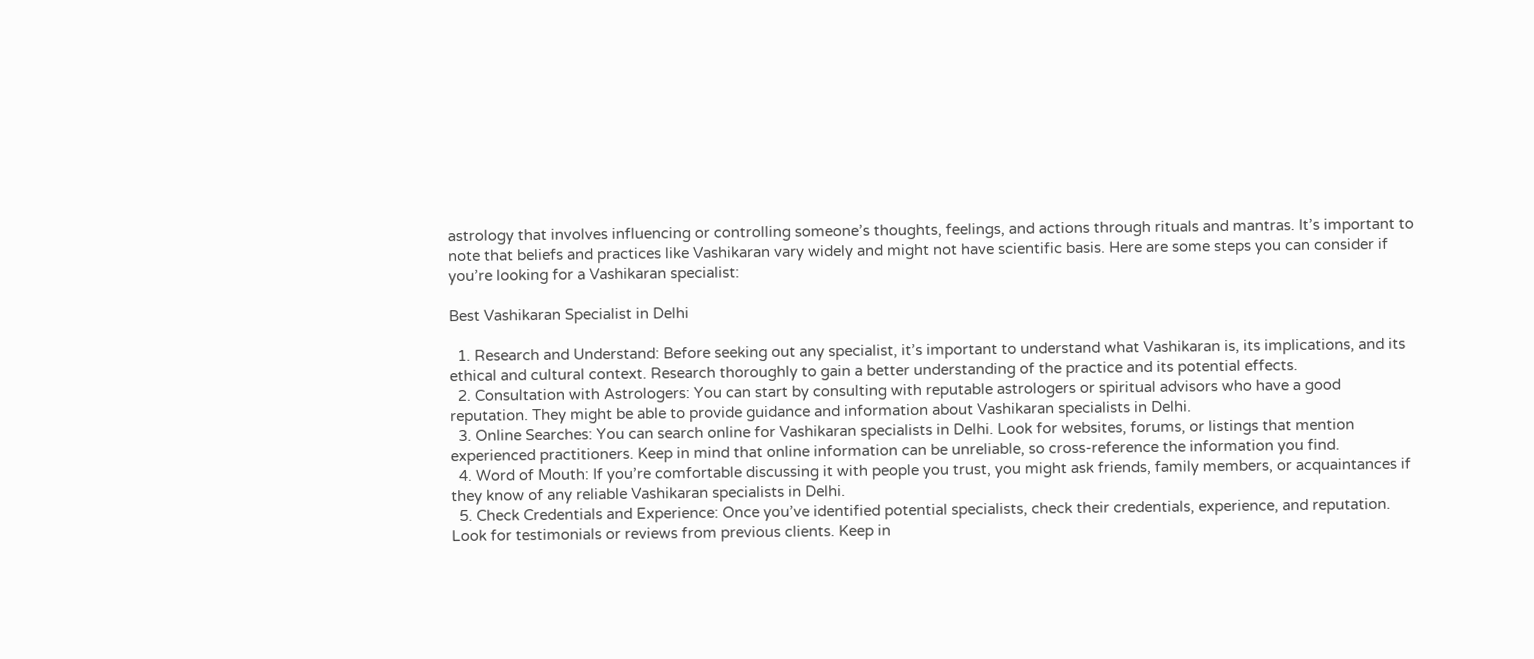astrology that involves influencing or controlling someone’s thoughts, feelings, and actions through rituals and mantras. It’s important to note that beliefs and practices like Vashikaran vary widely and might not have scientific basis. Here are some steps you can consider if you’re looking for a Vashikaran specialist:

Best Vashikaran Specialist in Delhi

  1. Research and Understand: Before seeking out any specialist, it’s important to understand what Vashikaran is, its implications, and its ethical and cultural context. Research thoroughly to gain a better understanding of the practice and its potential effects.
  2. Consultation with Astrologers: You can start by consulting with reputable astrologers or spiritual advisors who have a good reputation. They might be able to provide guidance and information about Vashikaran specialists in Delhi.
  3. Online Searches: You can search online for Vashikaran specialists in Delhi. Look for websites, forums, or listings that mention experienced practitioners. Keep in mind that online information can be unreliable, so cross-reference the information you find.
  4. Word of Mouth: If you’re comfortable discussing it with people you trust, you might ask friends, family members, or acquaintances if they know of any reliable Vashikaran specialists in Delhi.
  5. Check Credentials and Experience: Once you’ve identified potential specialists, check their credentials, experience, and reputation. Look for testimonials or reviews from previous clients. Keep in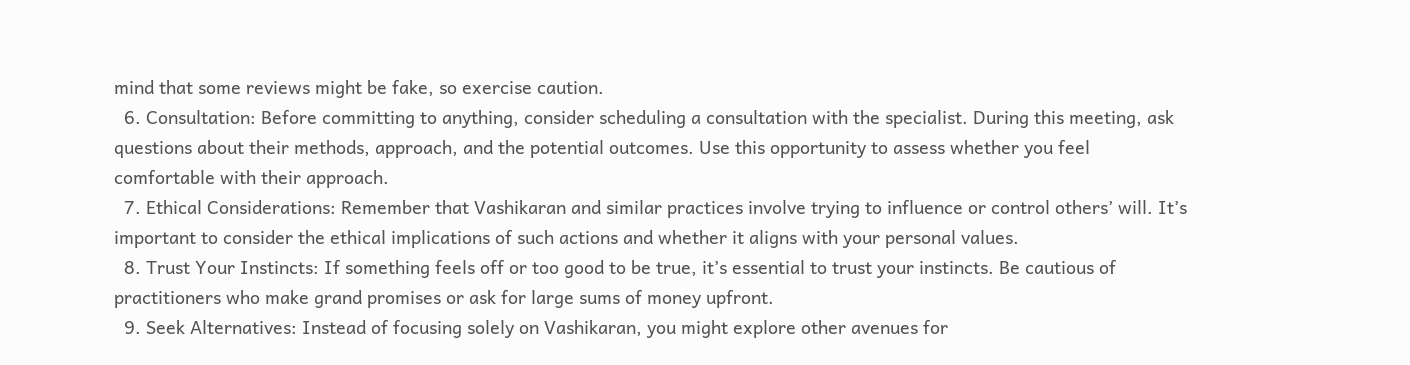mind that some reviews might be fake, so exercise caution.
  6. Consultation: Before committing to anything, consider scheduling a consultation with the specialist. During this meeting, ask questions about their methods, approach, and the potential outcomes. Use this opportunity to assess whether you feel comfortable with their approach.
  7. Ethical Considerations: Remember that Vashikaran and similar practices involve trying to influence or control others’ will. It’s important to consider the ethical implications of such actions and whether it aligns with your personal values.
  8. Trust Your Instincts: If something feels off or too good to be true, it’s essential to trust your instincts. Be cautious of practitioners who make grand promises or ask for large sums of money upfront.
  9. Seek Alternatives: Instead of focusing solely on Vashikaran, you might explore other avenues for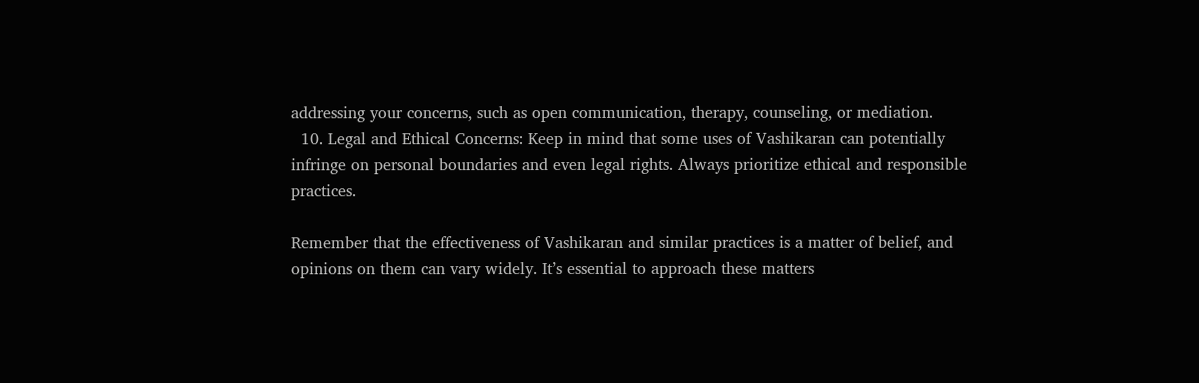addressing your concerns, such as open communication, therapy, counseling, or mediation.
  10. Legal and Ethical Concerns: Keep in mind that some uses of Vashikaran can potentially infringe on personal boundaries and even legal rights. Always prioritize ethical and responsible practices.

Remember that the effectiveness of Vashikaran and similar practices is a matter of belief, and opinions on them can vary widely. It’s essential to approach these matters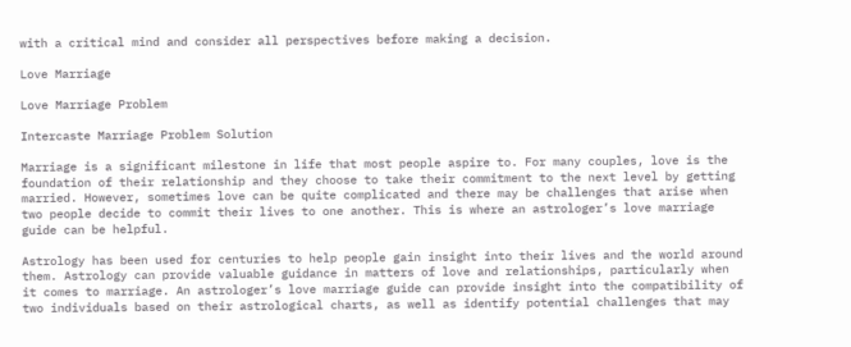with a critical mind and consider all perspectives before making a decision.

Love Marriage

Love Marriage Problem

Intercaste Marriage Problem Solution

Marriage is a significant milestone in life that most people aspire to. For many couples, love is the foundation of their relationship and they choose to take their commitment to the next level by getting married. However, sometimes love can be quite complicated and there may be challenges that arise when two people decide to commit their lives to one another. This is where an astrologer’s love marriage guide can be helpful.

Astrology has been used for centuries to help people gain insight into their lives and the world around them. Astrology can provide valuable guidance in matters of love and relationships, particularly when it comes to marriage. An astrologer’s love marriage guide can provide insight into the compatibility of two individuals based on their astrological charts, as well as identify potential challenges that may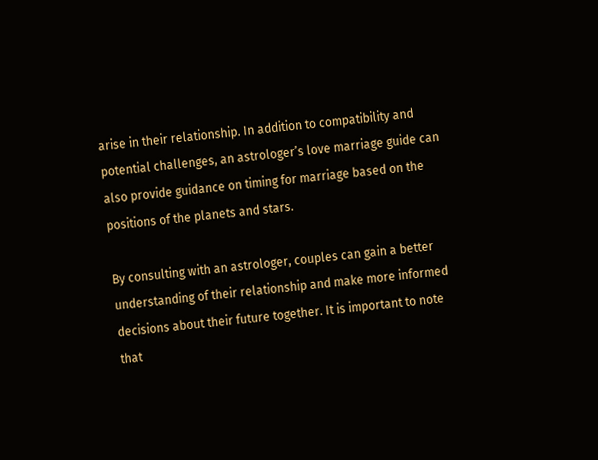arise in their relationship. In addition to compatibility and potential challenges, an astrologer’s love marriage guide can also provide guidance on timing for marriage based on the positions of the planets and stars.

By consulting with an astrologer, couples can gain a better understanding of their relationship and make more informed decisions about their future together. It is important to note that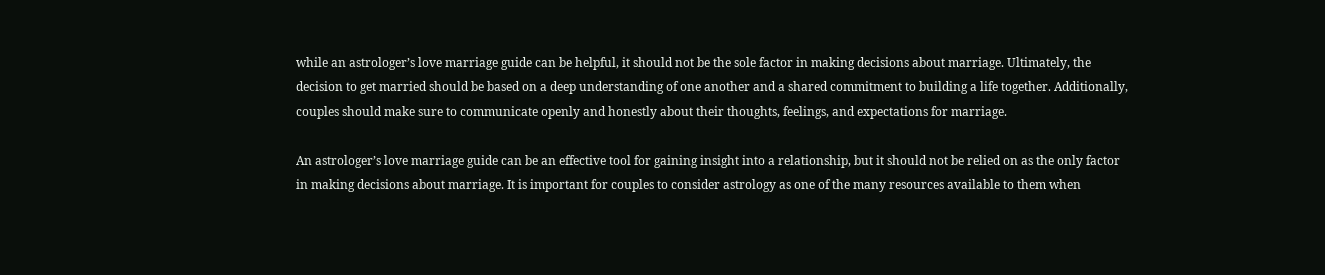while an astrologer’s love marriage guide can be helpful, it should not be the sole factor in making decisions about marriage. Ultimately, the decision to get married should be based on a deep understanding of one another and a shared commitment to building a life together. Additionally, couples should make sure to communicate openly and honestly about their thoughts, feelings, and expectations for marriage.

An astrologer’s love marriage guide can be an effective tool for gaining insight into a relationship, but it should not be relied on as the only factor in making decisions about marriage. It is important for couples to consider astrology as one of the many resources available to them when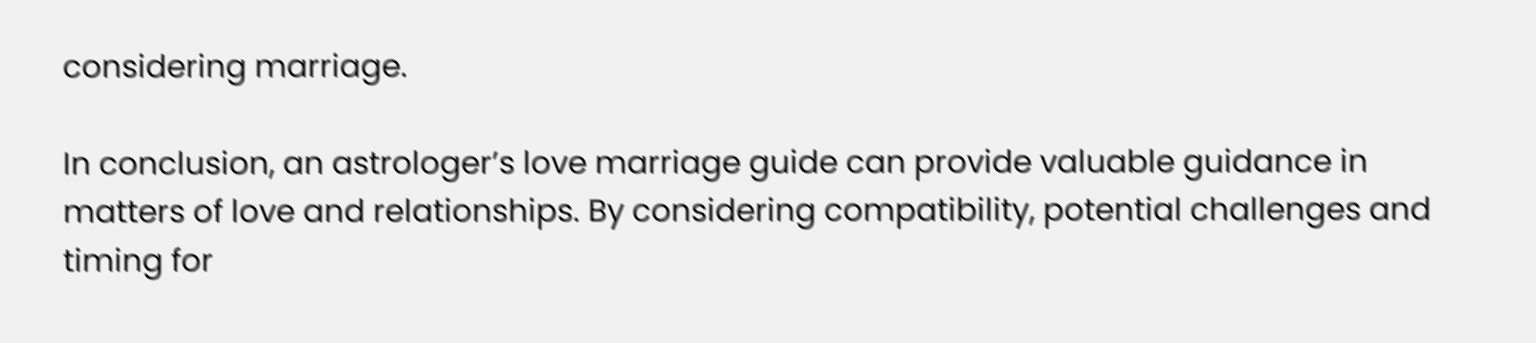considering marriage.

In conclusion, an astrologer’s love marriage guide can provide valuable guidance in matters of love and relationships. By considering compatibility, potential challenges and timing for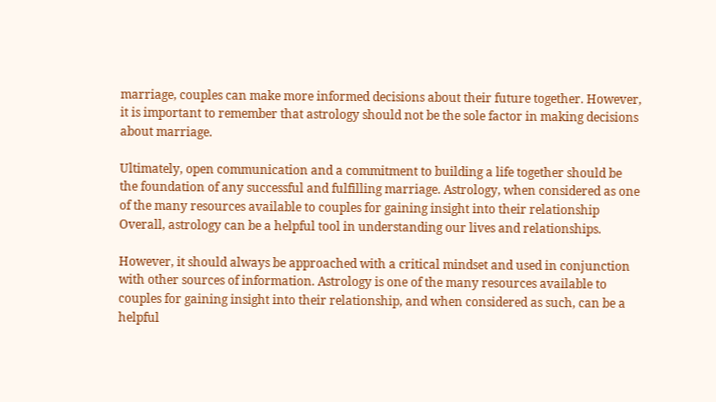marriage, couples can make more informed decisions about their future together. However, it is important to remember that astrology should not be the sole factor in making decisions about marriage.

Ultimately, open communication and a commitment to building a life together should be the foundation of any successful and fulfilling marriage. Astrology, when considered as one of the many resources available to couples for gaining insight into their relationship Overall, astrology can be a helpful tool in understanding our lives and relationships.

However, it should always be approached with a critical mindset and used in conjunction with other sources of information. Astrology is one of the many resources available to couples for gaining insight into their relationship, and when considered as such, can be a helpful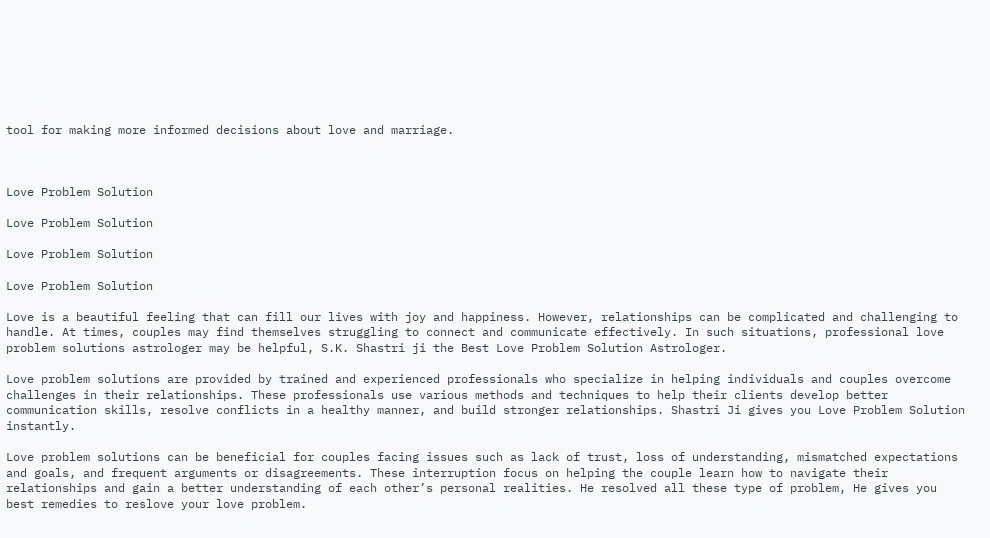tool for making more informed decisions about love and marriage.



Love Problem Solution

Love Problem Solution

Love Problem Solution

Love Problem Solution

Love is a beautiful feeling that can fill our lives with joy and happiness. However, relationships can be complicated and challenging to handle. At times, couples may find themselves struggling to connect and communicate effectively. In such situations, professional love problem solutions astrologer may be helpful, S.K. Shastri ji the Best Love Problem Solution Astrologer.

Love problem solutions are provided by trained and experienced professionals who specialize in helping individuals and couples overcome challenges in their relationships. These professionals use various methods and techniques to help their clients develop better communication skills, resolve conflicts in a healthy manner, and build stronger relationships. Shastri Ji gives you Love Problem Solution instantly.

Love problem solutions can be beneficial for couples facing issues such as lack of trust, loss of understanding, mismatched expectations and goals, and frequent arguments or disagreements. These interruption focus on helping the couple learn how to navigate their relationships and gain a better understanding of each other’s personal realities. He resolved all these type of problem, He gives you best remedies to reslove your love problem.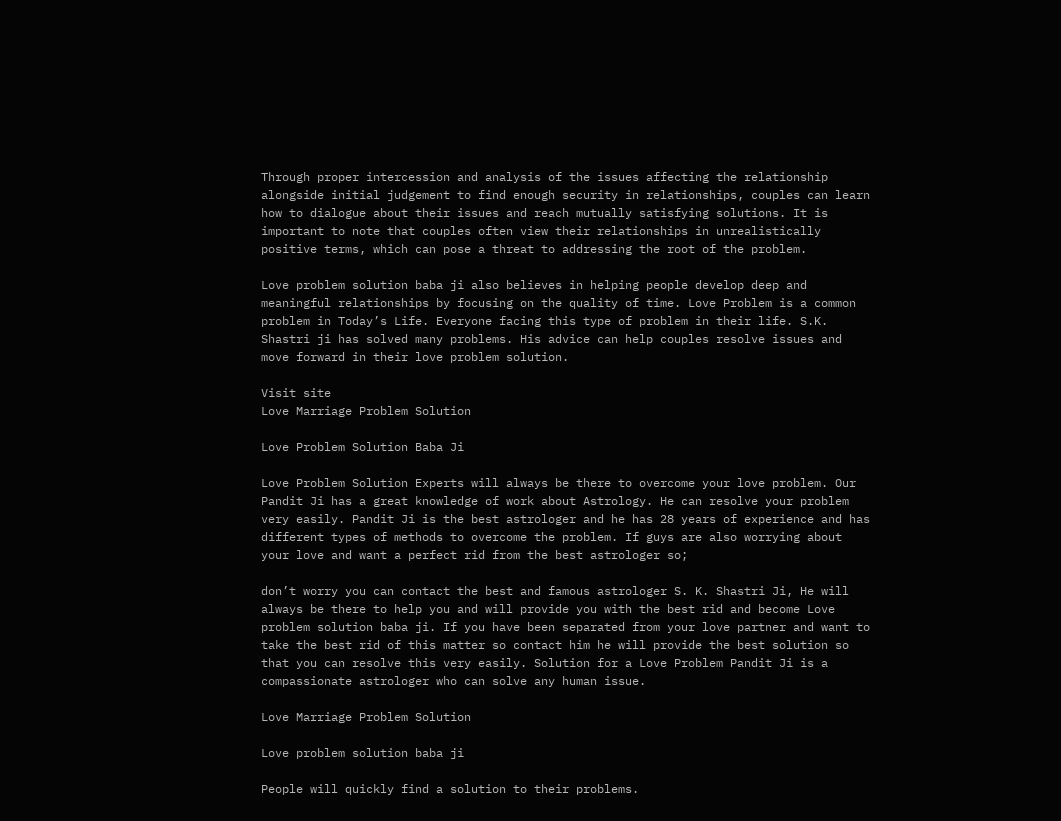Through proper intercession and analysis of the issues affecting the relationship alongside initial judgement to find enough security in relationships, couples can learn how to dialogue about their issues and reach mutually satisfying solutions. It is important to note that couples often view their relationships in unrealistically positive terms, which can pose a threat to addressing the root of the problem.

Love problem solution baba ji also believes in helping people develop deep and meaningful relationships by focusing on the quality of time. Love Problem is a common problem in Today’s Life. Everyone facing this type of problem in their life. S.K. Shastri ji has solved many problems. His advice can help couples resolve issues and move forward in their love problem solution.

Visit site
Love Marriage Problem Solution

Love Problem Solution Baba Ji

Love Problem Solution Experts will always be there to overcome your love problem. Our Pandit Ji has a great knowledge of work about Astrology. He can resolve your problem very easily. Pandit Ji is the best astrologer and he has 28 years of experience and has different types of methods to overcome the problem. If guys are also worrying about your love and want a perfect rid from the best astrologer so;

don’t worry you can contact the best and famous astrologer S. K. Shastri Ji, He will always be there to help you and will provide you with the best rid and become Love problem solution baba ji. If you have been separated from your love partner and want to take the best rid of this matter so contact him he will provide the best solution so that you can resolve this very easily. Solution for a Love Problem Pandit Ji is a compassionate astrologer who can solve any human issue.

Love Marriage Problem Solution

Love problem solution baba ji

People will quickly find a solution to their problems.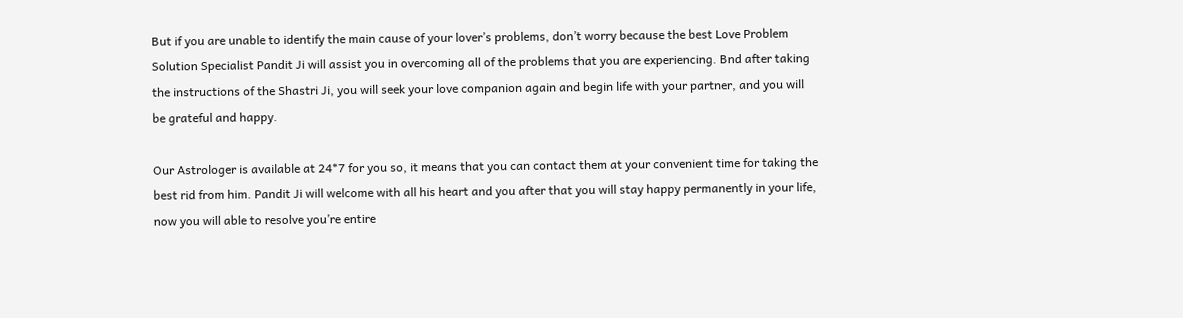But if you are unable to identify the main cause of your lover’s problems, don’t worry because the best Love Problem Solution Specialist Pandit Ji will assist you in overcoming all of the problems that you are experiencing. Bnd after taking the instructions of the Shastri Ji, you will seek your love companion again and begin life with your partner, and you will be grateful and happy.

Our Astrologer is available at 24*7 for you so, it means that you can contact them at your convenient time for taking the best rid from him. Pandit Ji will welcome with all his heart and you after that you will stay happy permanently in your life, now you will able to resolve you’re entire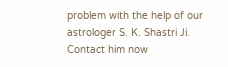problem with the help of our astrologer S. K. Shastri Ji. Contact him now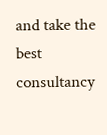and take the best consultancy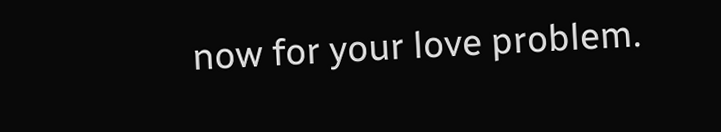now for your love problem.